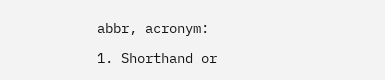abbr, acronym:

1. Shorthand or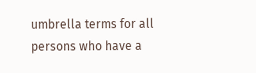umbrella terms for all persons who have a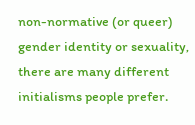non-normative (or queer) gender identity or sexuality, there are many different initialisms people prefer.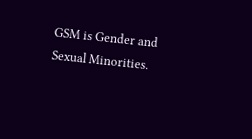GSM is Gender and Sexual Minorities.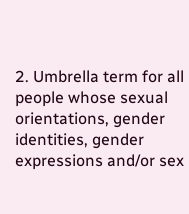2. Umbrella term for all people whose sexual orientations, gender identities, gender expressions and/or sex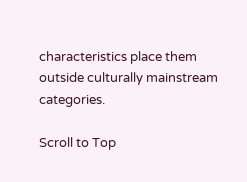characteristics place them outside culturally mainstream categories.

Scroll to Top